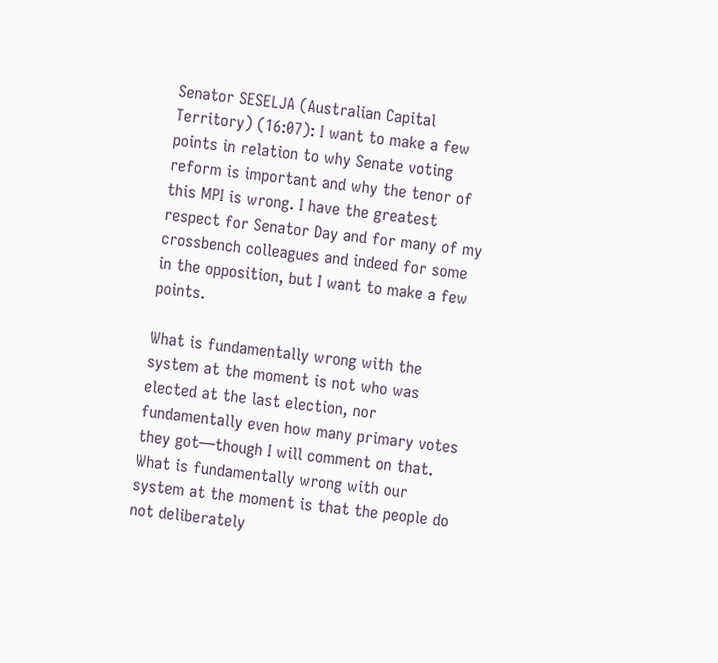Senator SESELJA (Australian Capital Territory) (16:07): I want to make a few points in relation to why Senate voting reform is important and why the tenor of this MPI is wrong. I have the greatest respect for Senator Day and for many of my crossbench colleagues and indeed for some in the opposition, but I want to make a few points.

What is fundamentally wrong with the system at the moment is not who was elected at the last election, nor fundamentally even how many primary votes they got—though I will comment on that. What is fundamentally wrong with our system at the moment is that the people do not deliberately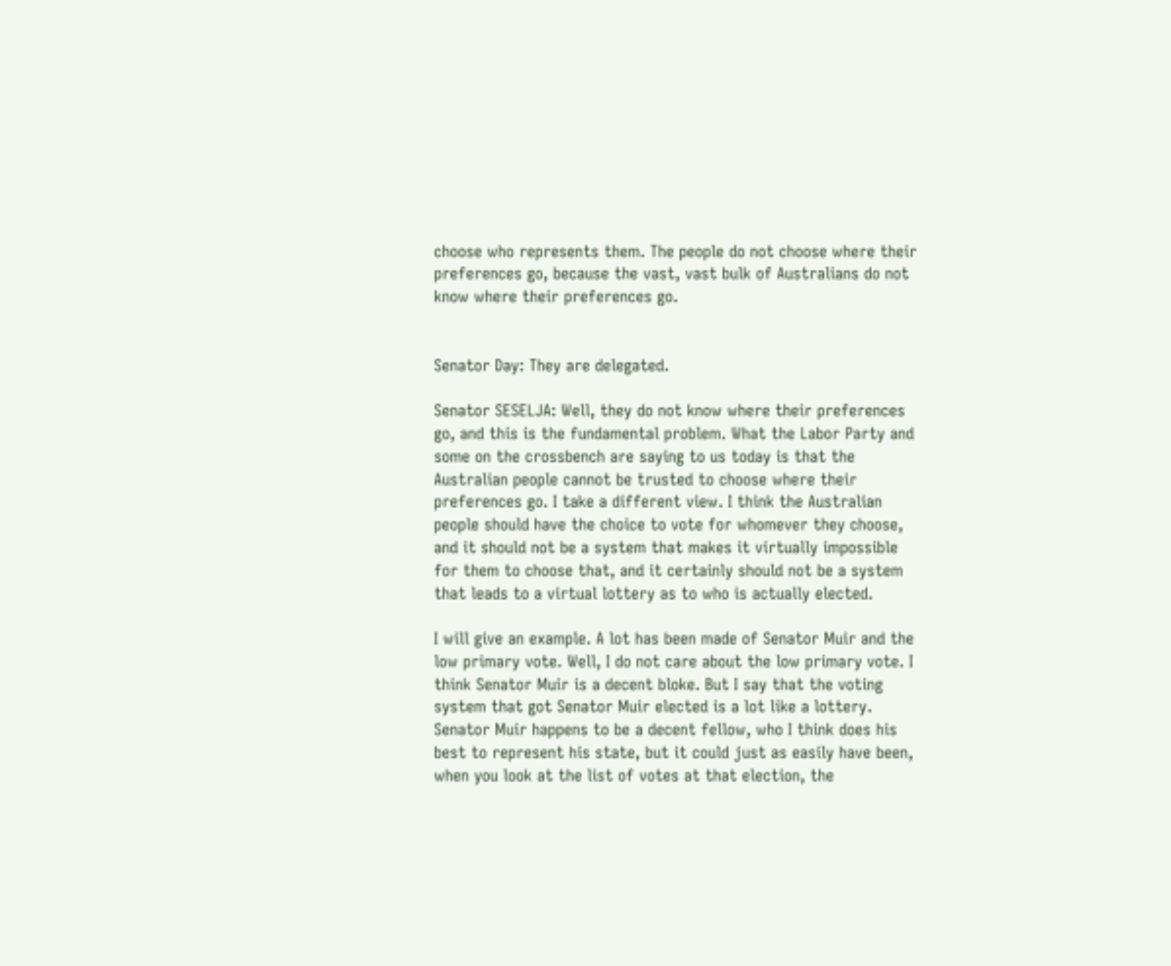choose who represents them. The people do not choose where their preferences go, because the vast, vast bulk of Australians do not know where their preferences go.


Senator Day: They are delegated.

Senator SESELJA: Well, they do not know where their preferences go, and this is the fundamental problem. What the Labor Party and some on the crossbench are saying to us today is that the Australian people cannot be trusted to choose where their preferences go. I take a different view. I think the Australian people should have the choice to vote for whomever they choose, and it should not be a system that makes it virtually impossible for them to choose that, and it certainly should not be a system that leads to a virtual lottery as to who is actually elected.

I will give an example. A lot has been made of Senator Muir and the low primary vote. Well, I do not care about the low primary vote. I think Senator Muir is a decent bloke. But I say that the voting system that got Senator Muir elected is a lot like a lottery. Senator Muir happens to be a decent fellow, who I think does his best to represent his state, but it could just as easily have been, when you look at the list of votes at that election, the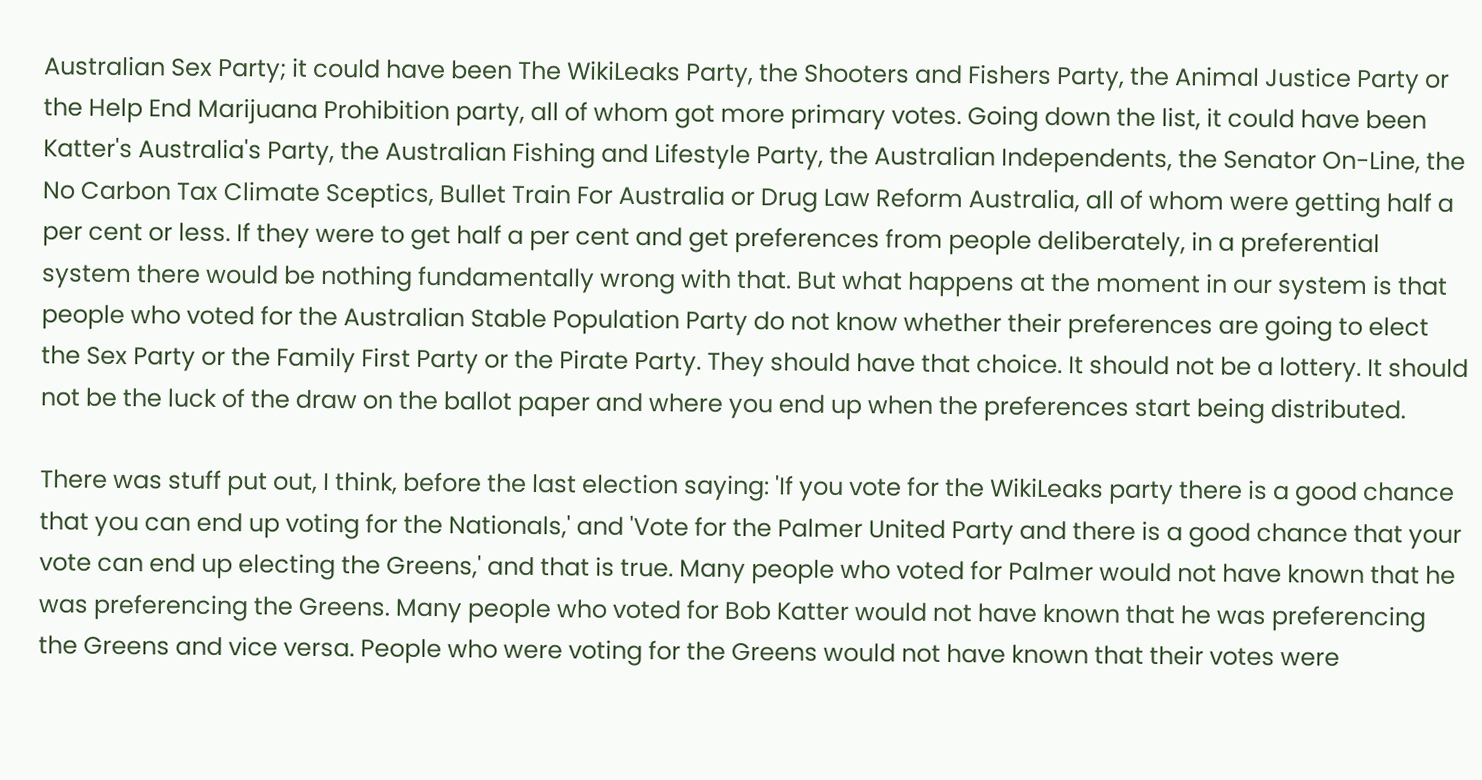Australian Sex Party; it could have been The WikiLeaks Party, the Shooters and Fishers Party, the Animal Justice Party or the Help End Marijuana Prohibition party, all of whom got more primary votes. Going down the list, it could have been Katter's Australia's Party, the Australian Fishing and Lifestyle Party, the Australian Independents, the Senator On-Line, the No Carbon Tax Climate Sceptics, Bullet Train For Australia or Drug Law Reform Australia, all of whom were getting half a per cent or less. If they were to get half a per cent and get preferences from people deliberately, in a preferential system there would be nothing fundamentally wrong with that. But what happens at the moment in our system is that people who voted for the Australian Stable Population Party do not know whether their preferences are going to elect the Sex Party or the Family First Party or the Pirate Party. They should have that choice. It should not be a lottery. It should not be the luck of the draw on the ballot paper and where you end up when the preferences start being distributed.

There was stuff put out, I think, before the last election saying: 'If you vote for the WikiLeaks party there is a good chance that you can end up voting for the Nationals,' and 'Vote for the Palmer United Party and there is a good chance that your vote can end up electing the Greens,' and that is true. Many people who voted for Palmer would not have known that he was preferencing the Greens. Many people who voted for Bob Katter would not have known that he was preferencing the Greens and vice versa. People who were voting for the Greens would not have known that their votes were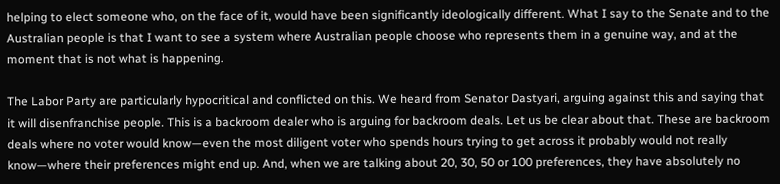helping to elect someone who, on the face of it, would have been significantly ideologically different. What I say to the Senate and to the Australian people is that I want to see a system where Australian people choose who represents them in a genuine way, and at the moment that is not what is happening.

The Labor Party are particularly hypocritical and conflicted on this. We heard from Senator Dastyari, arguing against this and saying that it will disenfranchise people. This is a backroom dealer who is arguing for backroom deals. Let us be clear about that. These are backroom deals where no voter would know—even the most diligent voter who spends hours trying to get across it probably would not really know—where their preferences might end up. And, when we are talking about 20, 30, 50 or 100 preferences, they have absolutely no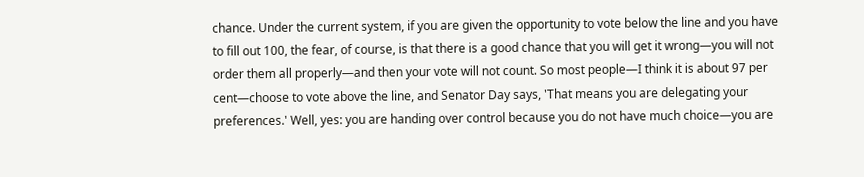chance. Under the current system, if you are given the opportunity to vote below the line and you have to fill out 100, the fear, of course, is that there is a good chance that you will get it wrong—you will not order them all properly—and then your vote will not count. So most people—I think it is about 97 per cent—choose to vote above the line, and Senator Day says, 'That means you are delegating your preferences.' Well, yes: you are handing over control because you do not have much choice—you are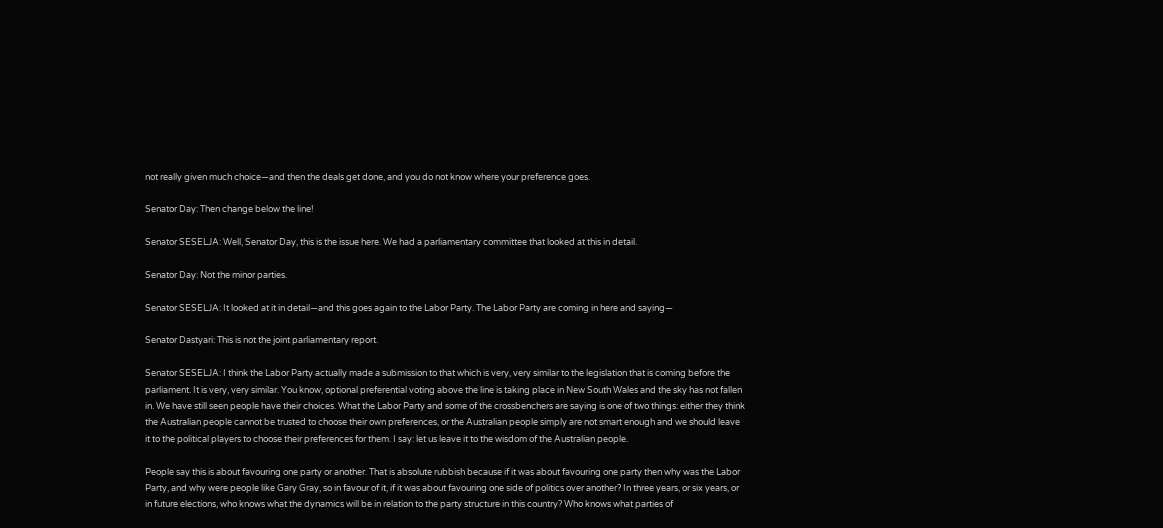not really given much choice—and then the deals get done, and you do not know where your preference goes.

Senator Day: Then change below the line!

Senator SESELJA: Well, Senator Day, this is the issue here. We had a parliamentary committee that looked at this in detail.

Senator Day: Not the minor parties.

Senator SESELJA: It looked at it in detail—and this goes again to the Labor Party. The Labor Party are coming in here and saying—

Senator Dastyari: This is not the joint parliamentary report.

Senator SESELJA: I think the Labor Party actually made a submission to that which is very, very similar to the legislation that is coming before the parliament. It is very, very similar. You know, optional preferential voting above the line is taking place in New South Wales and the sky has not fallen in. We have still seen people have their choices. What the Labor Party and some of the crossbenchers are saying is one of two things: either they think the Australian people cannot be trusted to choose their own preferences, or the Australian people simply are not smart enough and we should leave it to the political players to choose their preferences for them. I say: let us leave it to the wisdom of the Australian people.

People say this is about favouring one party or another. That is absolute rubbish because if it was about favouring one party then why was the Labor Party, and why were people like Gary Gray, so in favour of it, if it was about favouring one side of politics over another? In three years, or six years, or in future elections, who knows what the dynamics will be in relation to the party structure in this country? Who knows what parties of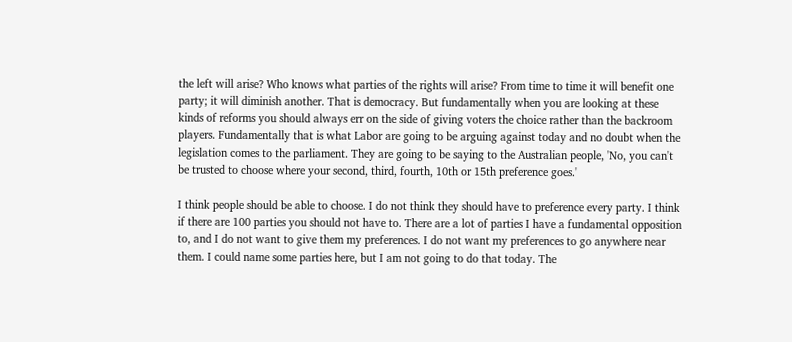the left will arise? Who knows what parties of the rights will arise? From time to time it will benefit one party; it will diminish another. That is democracy. But fundamentally when you are looking at these kinds of reforms you should always err on the side of giving voters the choice rather than the backroom players. Fundamentally that is what Labor are going to be arguing against today and no doubt when the legislation comes to the parliament. They are going to be saying to the Australian people, 'No, you can't be trusted to choose where your second, third, fourth, 10th or 15th preference goes.'

I think people should be able to choose. I do not think they should have to preference every party. I think if there are 100 parties you should not have to. There are a lot of parties I have a fundamental opposition to, and I do not want to give them my preferences. I do not want my preferences to go anywhere near them. I could name some parties here, but I am not going to do that today. The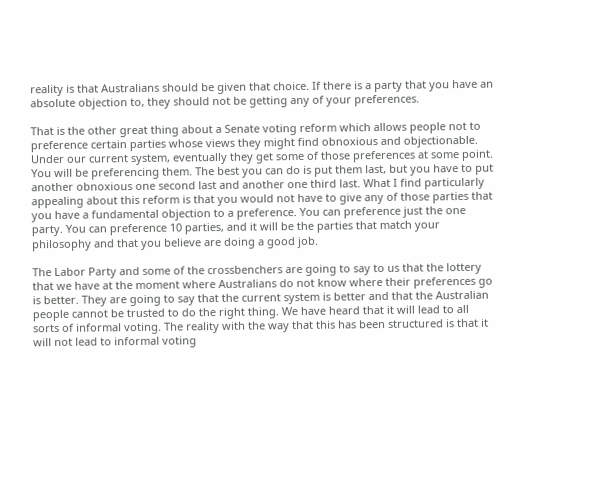reality is that Australians should be given that choice. If there is a party that you have an absolute objection to, they should not be getting any of your preferences.

That is the other great thing about a Senate voting reform which allows people not to preference certain parties whose views they might find obnoxious and objectionable. Under our current system, eventually they get some of those preferences at some point. You will be preferencing them. The best you can do is put them last, but you have to put another obnoxious one second last and another one third last. What I find particularly appealing about this reform is that you would not have to give any of those parties that you have a fundamental objection to a preference. You can preference just the one party. You can preference 10 parties, and it will be the parties that match your philosophy and that you believe are doing a good job.

The Labor Party and some of the crossbenchers are going to say to us that the lottery that we have at the moment where Australians do not know where their preferences go is better. They are going to say that the current system is better and that the Australian people cannot be trusted to do the right thing. We have heard that it will lead to all sorts of informal voting. The reality with the way that this has been structured is that it will not lead to informal voting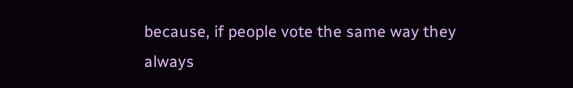because, if people vote the same way they always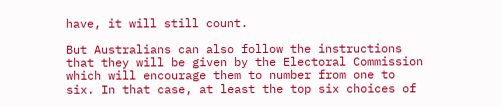have, it will still count.

But Australians can also follow the instructions that they will be given by the Electoral Commission which will encourage them to number from one to six. In that case, at least the top six choices of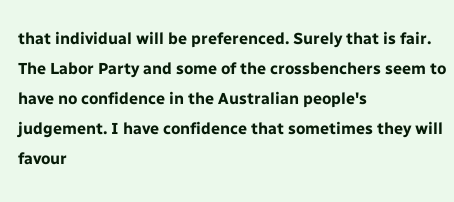that individual will be preferenced. Surely that is fair. The Labor Party and some of the crossbenchers seem to have no confidence in the Australian people's judgement. I have confidence that sometimes they will favour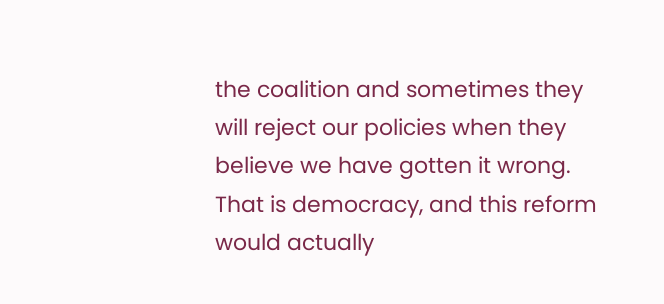the coalition and sometimes they will reject our policies when they believe we have gotten it wrong. That is democracy, and this reform would actually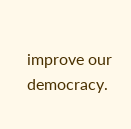improve our democracy.